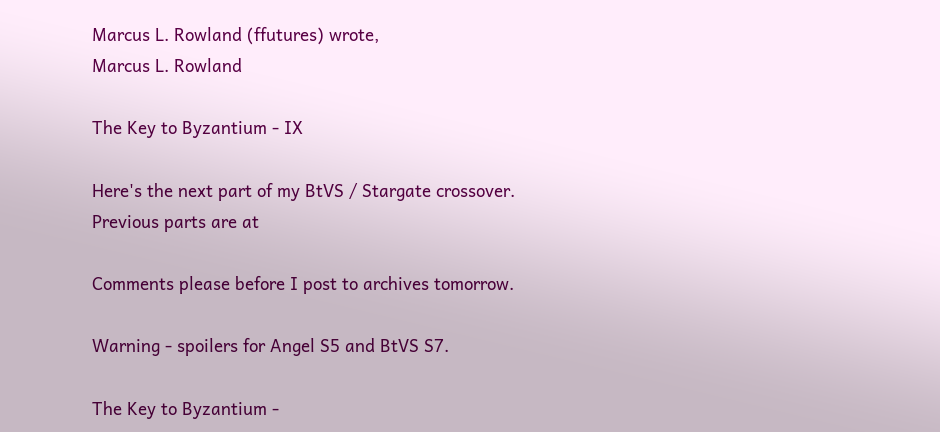Marcus L. Rowland (ffutures) wrote,
Marcus L. Rowland

The Key to Byzantium - IX

Here's the next part of my BtVS / Stargate crossover. Previous parts are at

Comments please before I post to archives tomorrow.

Warning - spoilers for Angel S5 and BtVS S7.

The Key to Byzantium -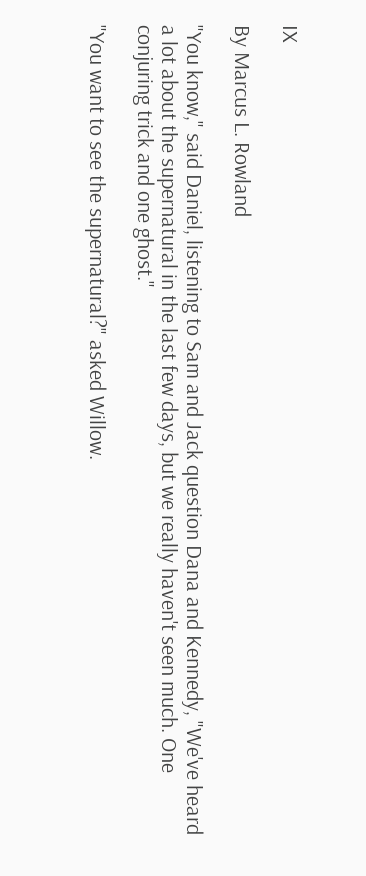IX

By Marcus L. Rowland

"You know," said Daniel, listening to Sam and Jack question Dana and Kennedy, "We've heard a lot about the supernatural in the last few days, but we really haven't seen much. One conjuring trick and one ghost."

"You want to see the supernatural?" asked Willow.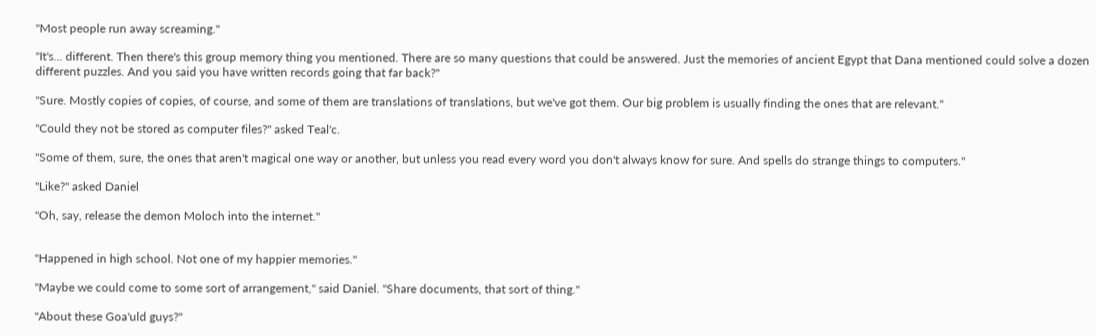"Most people run away screaming."

"It's... different. Then there's this group memory thing you mentioned. There are so many questions that could be answered. Just the memories of ancient Egypt that Dana mentioned could solve a dozen different puzzles. And you said you have written records going that far back?"

"Sure. Mostly copies of copies, of course, and some of them are translations of translations, but we've got them. Our big problem is usually finding the ones that are relevant."

"Could they not be stored as computer files?" asked Teal'c.

"Some of them, sure, the ones that aren't magical one way or another, but unless you read every word you don't always know for sure. And spells do strange things to computers."

"Like?" asked Daniel

"Oh, say, release the demon Moloch into the internet."


"Happened in high school. Not one of my happier memories."

"Maybe we could come to some sort of arrangement," said Daniel. "Share documents, that sort of thing."

"About these Goa'uld guys?"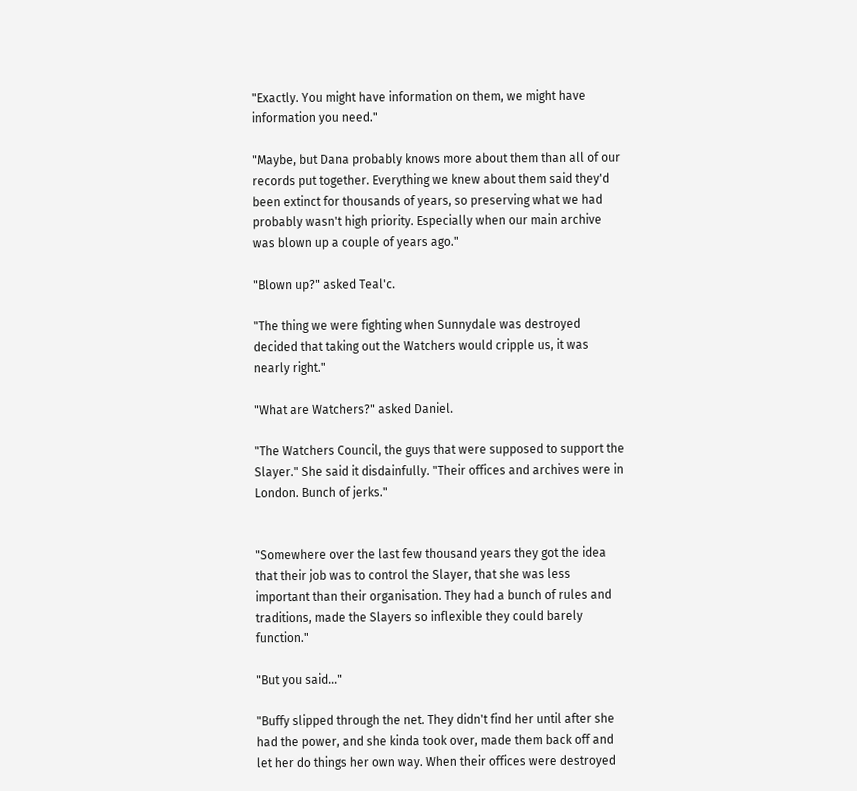"Exactly. You might have information on them, we might have information you need."

"Maybe, but Dana probably knows more about them than all of our records put together. Everything we knew about them said they'd been extinct for thousands of years, so preserving what we had probably wasn't high priority. Especially when our main archive was blown up a couple of years ago."

"Blown up?" asked Teal'c.

"The thing we were fighting when Sunnydale was destroyed decided that taking out the Watchers would cripple us, it was nearly right."

"What are Watchers?" asked Daniel.

"The Watchers Council, the guys that were supposed to support the Slayer." She said it disdainfully. "Their offices and archives were in London. Bunch of jerks."


"Somewhere over the last few thousand years they got the idea that their job was to control the Slayer, that she was less important than their organisation. They had a bunch of rules and traditions, made the Slayers so inflexible they could barely function."

"But you said..."

"Buffy slipped through the net. They didn't find her until after she had the power, and she kinda took over, made them back off and let her do things her own way. When their offices were destroyed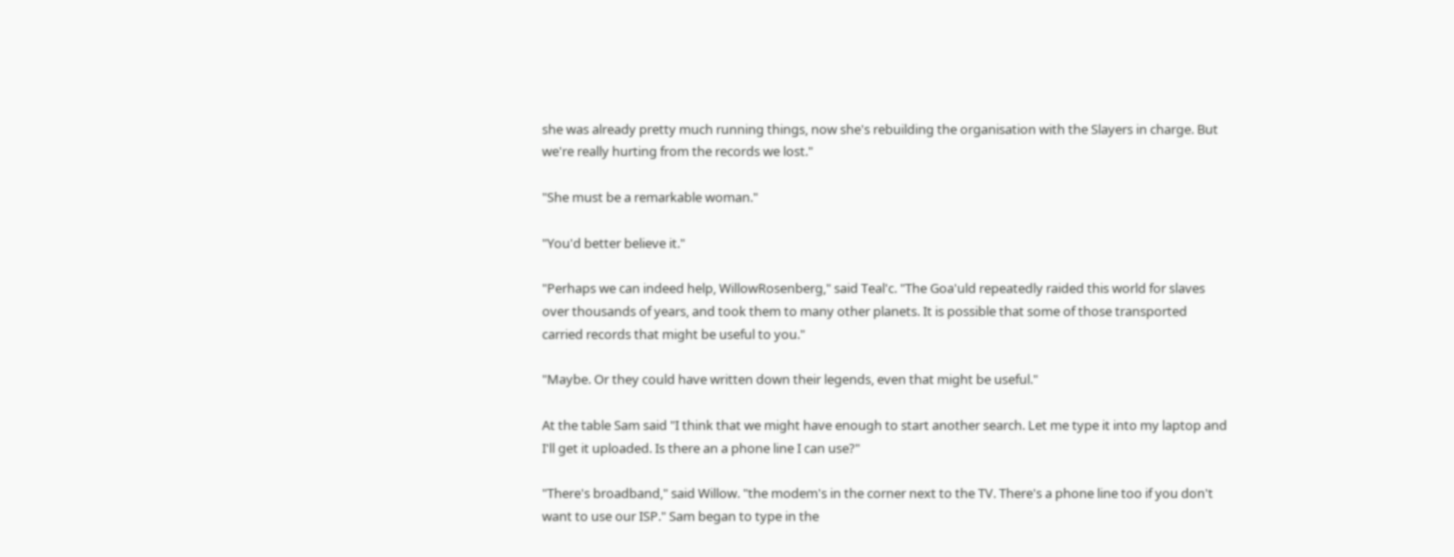she was already pretty much running things, now she's rebuilding the organisation with the Slayers in charge. But we're really hurting from the records we lost."

"She must be a remarkable woman."

"You'd better believe it."

"Perhaps we can indeed help, WillowRosenberg," said Teal'c. "The Goa'uld repeatedly raided this world for slaves over thousands of years, and took them to many other planets. It is possible that some of those transported carried records that might be useful to you."

"Maybe. Or they could have written down their legends, even that might be useful."

At the table Sam said "I think that we might have enough to start another search. Let me type it into my laptop and I'll get it uploaded. Is there an a phone line I can use?"

"There's broadband," said Willow. "the modem's in the corner next to the TV. There's a phone line too if you don't want to use our ISP." Sam began to type in the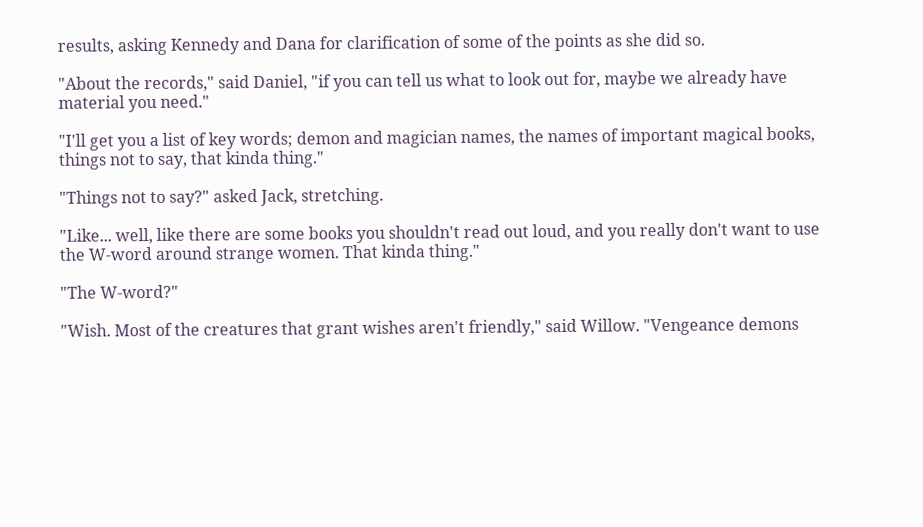results, asking Kennedy and Dana for clarification of some of the points as she did so.

"About the records," said Daniel, "if you can tell us what to look out for, maybe we already have material you need."

"I'll get you a list of key words; demon and magician names, the names of important magical books, things not to say, that kinda thing."

"Things not to say?" asked Jack, stretching.

"Like... well, like there are some books you shouldn't read out loud, and you really don't want to use the W-word around strange women. That kinda thing."

"The W-word?"

"Wish. Most of the creatures that grant wishes aren't friendly," said Willow. "Vengeance demons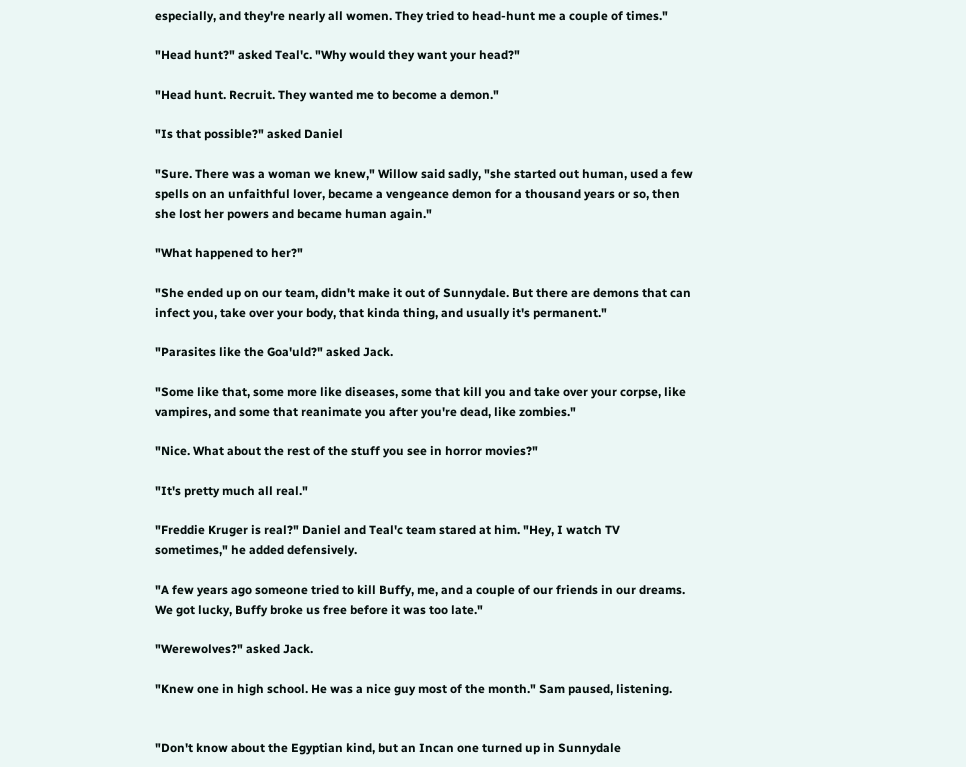especially, and they're nearly all women. They tried to head-hunt me a couple of times."

"Head hunt?" asked Teal'c. "Why would they want your head?"

"Head hunt. Recruit. They wanted me to become a demon."

"Is that possible?" asked Daniel

"Sure. There was a woman we knew," Willow said sadly, "she started out human, used a few spells on an unfaithful lover, became a vengeance demon for a thousand years or so, then she lost her powers and became human again."

"What happened to her?"

"She ended up on our team, didn't make it out of Sunnydale. But there are demons that can infect you, take over your body, that kinda thing, and usually it's permanent."

"Parasites like the Goa'uld?" asked Jack.

"Some like that, some more like diseases, some that kill you and take over your corpse, like vampires, and some that reanimate you after you're dead, like zombies."

"Nice. What about the rest of the stuff you see in horror movies?"

"It's pretty much all real."

"Freddie Kruger is real?" Daniel and Teal'c team stared at him. "Hey, I watch TV sometimes," he added defensively.

"A few years ago someone tried to kill Buffy, me, and a couple of our friends in our dreams. We got lucky, Buffy broke us free before it was too late."

"Werewolves?" asked Jack.

"Knew one in high school. He was a nice guy most of the month." Sam paused, listening.


"Don't know about the Egyptian kind, but an Incan one turned up in Sunnydale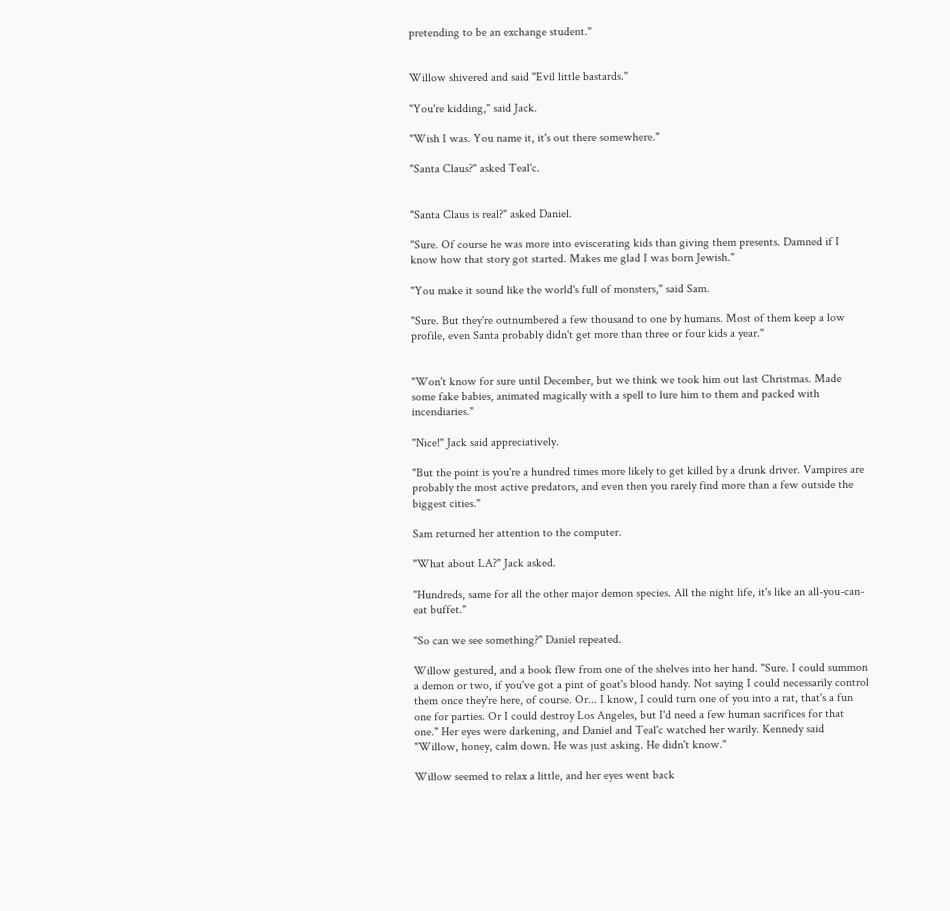pretending to be an exchange student."


Willow shivered and said "Evil little bastards."

"You're kidding," said Jack.

"Wish I was. You name it, it's out there somewhere."

"Santa Claus?" asked Teal'c.


"Santa Claus is real?" asked Daniel.

"Sure. Of course he was more into eviscerating kids than giving them presents. Damned if I know how that story got started. Makes me glad I was born Jewish."

"You make it sound like the world's full of monsters," said Sam.

"Sure. But they're outnumbered a few thousand to one by humans. Most of them keep a low profile, even Santa probably didn't get more than three or four kids a year."


"Won't know for sure until December, but we think we took him out last Christmas. Made some fake babies, animated magically with a spell to lure him to them and packed with incendiaries."

"Nice!" Jack said appreciatively.

"But the point is you're a hundred times more likely to get killed by a drunk driver. Vampires are probably the most active predators, and even then you rarely find more than a few outside the biggest cities."

Sam returned her attention to the computer.

"What about LA?" Jack asked.

"Hundreds, same for all the other major demon species. All the night life, it's like an all-you-can-eat buffet."

"So can we see something?" Daniel repeated.

Willow gestured, and a book flew from one of the shelves into her hand. "Sure. I could summon a demon or two, if you've got a pint of goat's blood handy. Not saying I could necessarily control them once they're here, of course. Or... I know, I could turn one of you into a rat, that's a fun one for parties. Or I could destroy Los Angeles, but I'd need a few human sacrifices for that one." Her eyes were darkening, and Daniel and Teal'c watched her warily. Kennedy said "Willow, honey, calm down. He was just asking. He didn't know."

Willow seemed to relax a little, and her eyes went back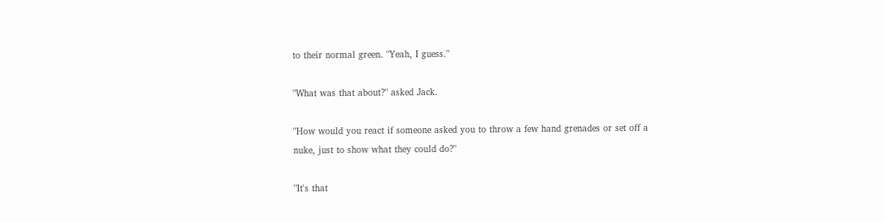to their normal green. "Yeah, I guess."

"What was that about?" asked Jack.

"How would you react if someone asked you to throw a few hand grenades or set off a nuke, just to show what they could do?"

"It's that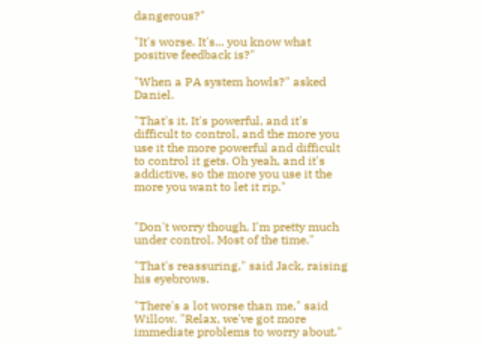dangerous?"

"It's worse. It's... you know what positive feedback is?"

"When a PA system howls?" asked Daniel.

"That's it. It's powerful, and it's difficult to control, and the more you use it the more powerful and difficult to control it gets. Oh yeah, and it's addictive, so the more you use it the more you want to let it rip."


"Don't worry though, I'm pretty much under control. Most of the time."

"That's reassuring," said Jack, raising his eyebrows.

"There's a lot worse than me," said Willow. "Relax, we've got more immediate problems to worry about."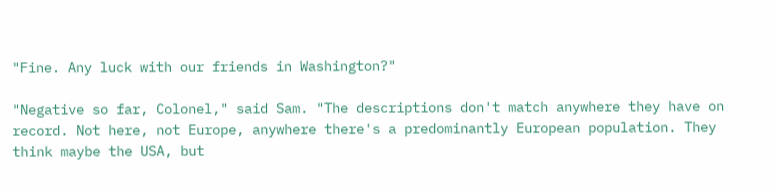"Fine. Any luck with our friends in Washington?"

"Negative so far, Colonel," said Sam. "The descriptions don't match anywhere they have on record. Not here, not Europe, anywhere there's a predominantly European population. They think maybe the USA, but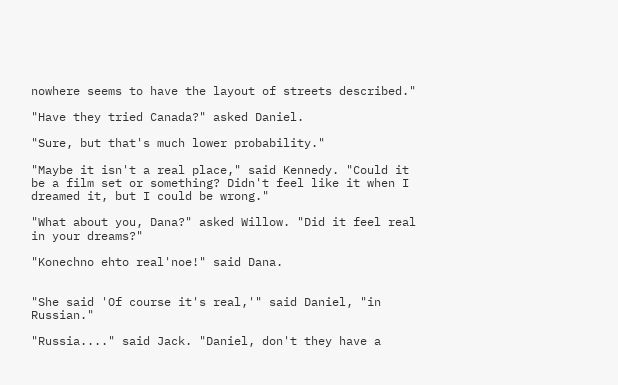nowhere seems to have the layout of streets described."

"Have they tried Canada?" asked Daniel.

"Sure, but that's much lower probability."

"Maybe it isn't a real place," said Kennedy. "Could it be a film set or something? Didn't feel like it when I dreamed it, but I could be wrong."

"What about you, Dana?" asked Willow. "Did it feel real in your dreams?"

"Konechno ehto real'noe!" said Dana.


"She said 'Of course it's real,'" said Daniel, "in Russian."

"Russia...." said Jack. "Daniel, don't they have a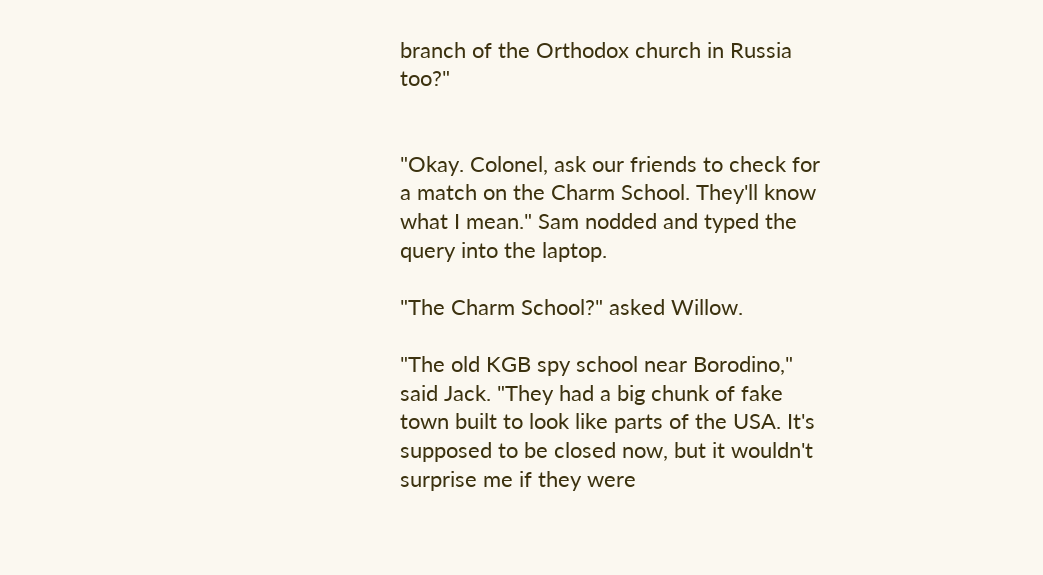branch of the Orthodox church in Russia too?"


"Okay. Colonel, ask our friends to check for a match on the Charm School. They'll know what I mean." Sam nodded and typed the query into the laptop.

"The Charm School?" asked Willow.

"The old KGB spy school near Borodino," said Jack. "They had a big chunk of fake town built to look like parts of the USA. It's supposed to be closed now, but it wouldn't surprise me if they were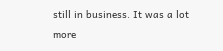still in business. It was a lot more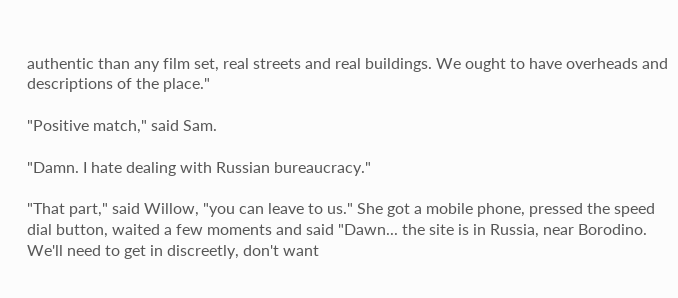authentic than any film set, real streets and real buildings. We ought to have overheads and descriptions of the place."

"Positive match," said Sam.

"Damn. I hate dealing with Russian bureaucracy."

"That part," said Willow, "you can leave to us." She got a mobile phone, pressed the speed dial button, waited a few moments and said "Dawn... the site is in Russia, near Borodino. We'll need to get in discreetly, don't want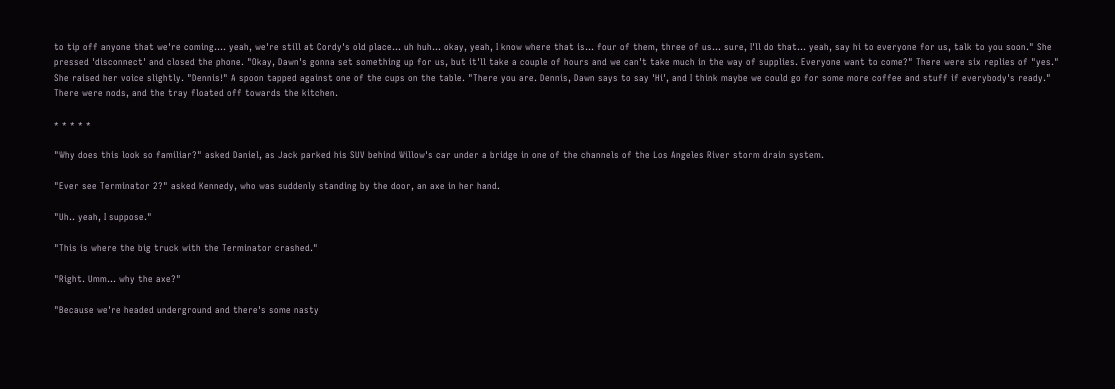to tip off anyone that we're coming.... yeah, we're still at Cordy's old place... uh huh... okay, yeah, I know where that is... four of them, three of us... sure, I'll do that... yeah, say hi to everyone for us, talk to you soon." She pressed 'disconnect' and closed the phone. "Okay, Dawn's gonna set something up for us, but it'll take a couple of hours and we can't take much in the way of supplies. Everyone want to come?" There were six replies of "yes." She raised her voice slightly. "Dennis!" A spoon tapped against one of the cups on the table. "There you are. Dennis, Dawn says to say 'Hi', and I think maybe we could go for some more coffee and stuff if everybody's ready." There were nods, and the tray floated off towards the kitchen.

* * * * *

"Why does this look so familiar?" asked Daniel, as Jack parked his SUV behind Willow's car under a bridge in one of the channels of the Los Angeles River storm drain system.

"Ever see Terminator 2?" asked Kennedy, who was suddenly standing by the door, an axe in her hand.

"Uh.. yeah, I suppose."

"This is where the big truck with the Terminator crashed."

"Right. Umm... why the axe?"

"Because we're headed underground and there's some nasty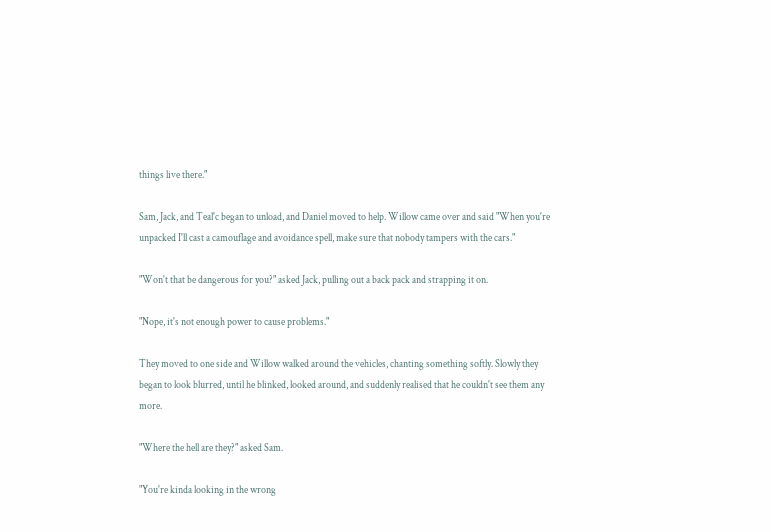things live there."

Sam, Jack, and Teal'c began to unload, and Daniel moved to help. Willow came over and said "When you're unpacked I'll cast a camouflage and avoidance spell, make sure that nobody tampers with the cars."

"Won't that be dangerous for you?" asked Jack, pulling out a back pack and strapping it on.

"Nope, it's not enough power to cause problems."

They moved to one side and Willow walked around the vehicles, chanting something softly. Slowly they began to look blurred, until he blinked, looked around, and suddenly realised that he couldn't see them any more.

"Where the hell are they?" asked Sam.

"You're kinda looking in the wrong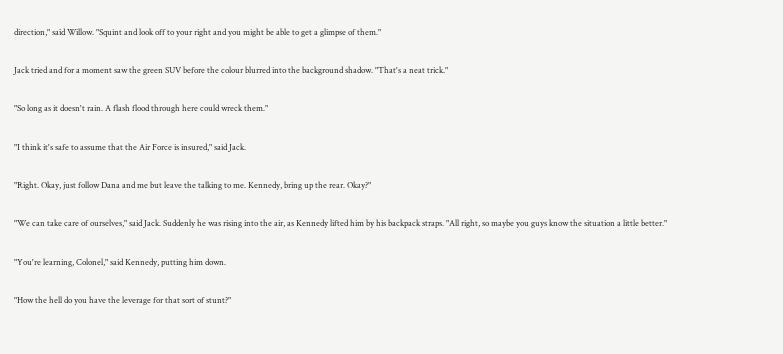direction," said Willow. "Squint and look off to your right and you might be able to get a glimpse of them."

Jack tried and for a moment saw the green SUV before the colour blurred into the background shadow. "That's a neat trick."

"So long as it doesn't rain. A flash flood through here could wreck them."

"I think it's safe to assume that the Air Force is insured," said Jack.

"Right. Okay, just follow Dana and me but leave the talking to me. Kennedy, bring up the rear. Okay?"

"We can take care of ourselves," said Jack. Suddenly he was rising into the air, as Kennedy lifted him by his backpack straps. "All right, so maybe you guys know the situation a little better."

"You're learning, Colonel," said Kennedy, putting him down.

"How the hell do you have the leverage for that sort of stunt?"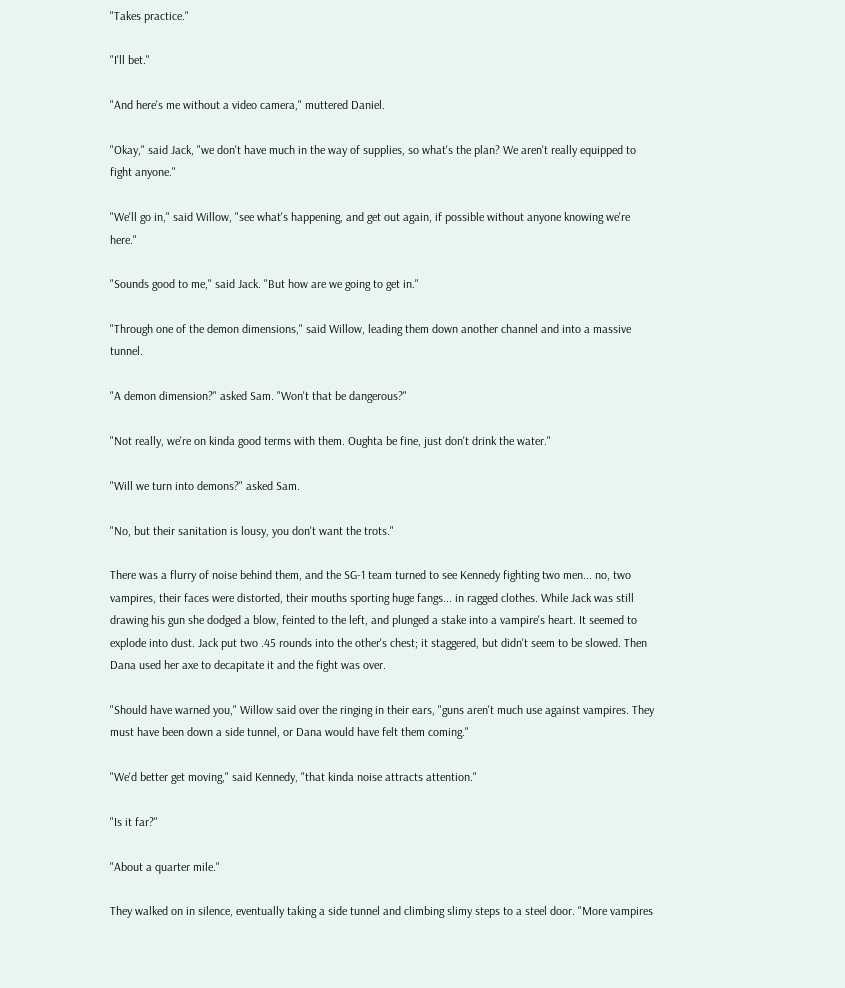"Takes practice."

"I'll bet."

"And here's me without a video camera," muttered Daniel.

"Okay," said Jack, "we don't have much in the way of supplies, so what's the plan? We aren't really equipped to fight anyone."

"We'll go in," said Willow, "see what's happening, and get out again, if possible without anyone knowing we're here."

"Sounds good to me," said Jack. "But how are we going to get in."

"Through one of the demon dimensions," said Willow, leading them down another channel and into a massive tunnel.

"A demon dimension?" asked Sam. "Won't that be dangerous?"

"Not really, we're on kinda good terms with them. Oughta be fine, just don't drink the water."

"Will we turn into demons?" asked Sam.

"No, but their sanitation is lousy, you don't want the trots."

There was a flurry of noise behind them, and the SG-1 team turned to see Kennedy fighting two men... no, two vampires, their faces were distorted, their mouths sporting huge fangs... in ragged clothes. While Jack was still drawing his gun she dodged a blow, feinted to the left, and plunged a stake into a vampire's heart. It seemed to explode into dust. Jack put two .45 rounds into the other's chest; it staggered, but didn't seem to be slowed. Then Dana used her axe to decapitate it and the fight was over.

"Should have warned you," Willow said over the ringing in their ears, "guns aren't much use against vampires. They must have been down a side tunnel, or Dana would have felt them coming."

"We'd better get moving," said Kennedy, "that kinda noise attracts attention."

"Is it far?"

"About a quarter mile."

They walked on in silence, eventually taking a side tunnel and climbing slimy steps to a steel door. "More vampires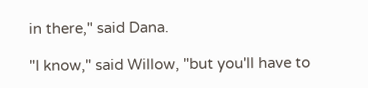in there," said Dana.

"I know," said Willow, "but you'll have to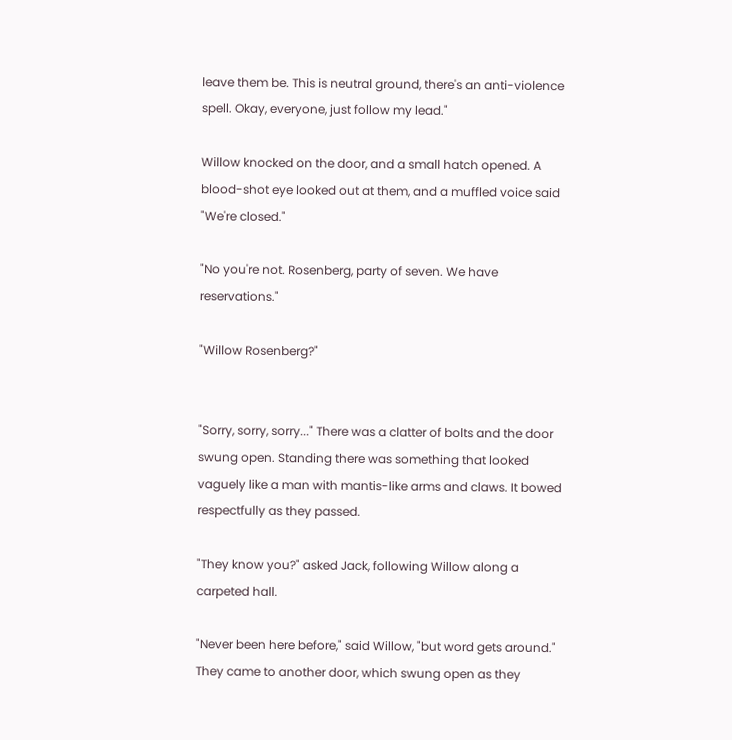leave them be. This is neutral ground, there's an anti-violence spell. Okay, everyone, just follow my lead."

Willow knocked on the door, and a small hatch opened. A blood-shot eye looked out at them, and a muffled voice said "We're closed."

"No you're not. Rosenberg, party of seven. We have reservations."

"Willow Rosenberg?"


"Sorry, sorry, sorry..." There was a clatter of bolts and the door swung open. Standing there was something that looked vaguely like a man with mantis-like arms and claws. It bowed respectfully as they passed.

"They know you?" asked Jack, following Willow along a carpeted hall.

"Never been here before," said Willow, "but word gets around." They came to another door, which swung open as they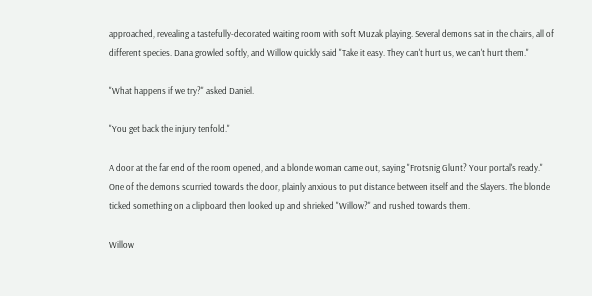approached, revealing a tastefully-decorated waiting room with soft Muzak playing. Several demons sat in the chairs, all of different species. Dana growled softly, and Willow quickly said "Take it easy. They can't hurt us, we can't hurt them."

"What happens if we try?" asked Daniel.

"You get back the injury tenfold."

A door at the far end of the room opened, and a blonde woman came out, saying "Frotsnig Glunt? Your portal's ready." One of the demons scurried towards the door, plainly anxious to put distance between itself and the Slayers. The blonde ticked something on a clipboard then looked up and shrieked "Willow?" and rushed towards them.

Willow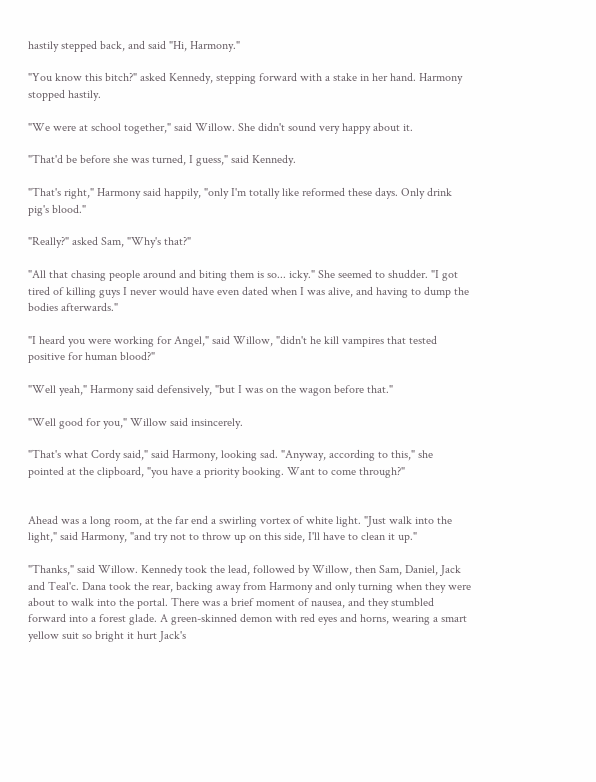hastily stepped back, and said "Hi, Harmony."

"You know this bitch?" asked Kennedy, stepping forward with a stake in her hand. Harmony stopped hastily.

"We were at school together," said Willow. She didn't sound very happy about it.

"That'd be before she was turned, I guess," said Kennedy.

"That's right," Harmony said happily, "only I'm totally like reformed these days. Only drink pig's blood."

"Really?" asked Sam, "Why's that?"

"All that chasing people around and biting them is so... icky." She seemed to shudder. "I got tired of killing guys I never would have even dated when I was alive, and having to dump the bodies afterwards."

"I heard you were working for Angel," said Willow, "didn't he kill vampires that tested positive for human blood?"

"Well yeah," Harmony said defensively, "but I was on the wagon before that."

"Well good for you," Willow said insincerely.

"That's what Cordy said," said Harmony, looking sad. "Anyway, according to this," she pointed at the clipboard, "you have a priority booking. Want to come through?"


Ahead was a long room, at the far end a swirling vortex of white light. "Just walk into the light," said Harmony, "and try not to throw up on this side, I'll have to clean it up."

"Thanks," said Willow. Kennedy took the lead, followed by Willow, then Sam, Daniel, Jack and Teal'c. Dana took the rear, backing away from Harmony and only turning when they were about to walk into the portal. There was a brief moment of nausea, and they stumbled forward into a forest glade. A green-skinned demon with red eyes and horns, wearing a smart yellow suit so bright it hurt Jack's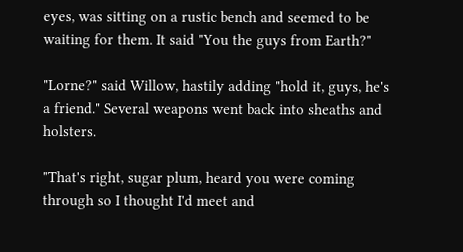eyes, was sitting on a rustic bench and seemed to be waiting for them. It said "You the guys from Earth?"

"Lorne?" said Willow, hastily adding "hold it, guys, he's a friend." Several weapons went back into sheaths and holsters.

"That's right, sugar plum, heard you were coming through so I thought I'd meet and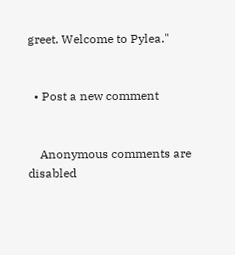greet. Welcome to Pylea."


  • Post a new comment


    Anonymous comments are disabled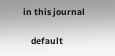in this journal

    default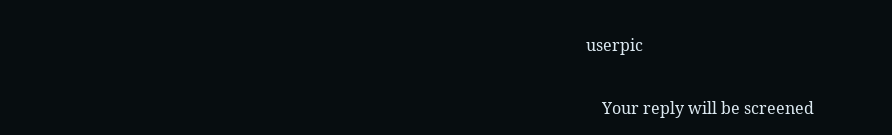userpic

    Your reply will be screened